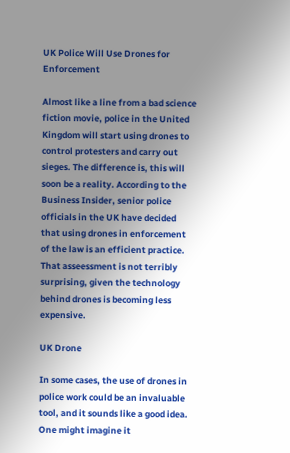UK Police Will Use Drones for Enforcement

Almost like a line from a bad science fiction movie, police in the United Kingdom will start using drones to control protesters and carry out sieges. The difference is, this will soon be a reality. According to the Business Insider, senior police officials in the UK have decided that using drones in enforcement of the law is an efficient practice. That asseessment is not terribly surprising, given the technology behind drones is becoming less expensive.

UK Drone

In some cases, the use of drones in police work could be an invaluable tool, and it sounds like a good idea. One might imagine it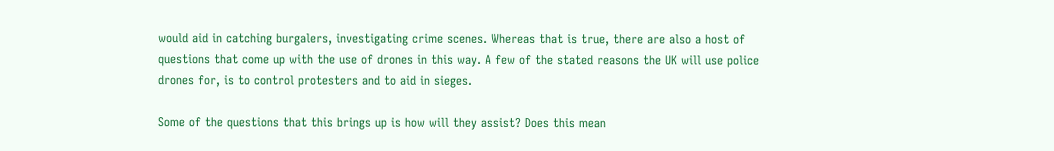would aid in catching burgalers, investigating crime scenes. Whereas that is true, there are also a host of questions that come up with the use of drones in this way. A few of the stated reasons the UK will use police drones for, is to control protesters and to aid in sieges.

Some of the questions that this brings up is how will they assist? Does this mean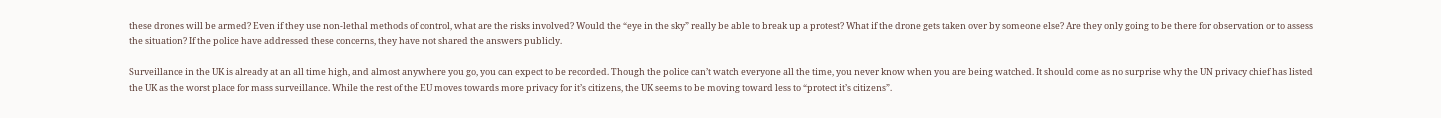these drones will be armed? Even if they use non-lethal methods of control, what are the risks involved? Would the “eye in the sky” really be able to break up a protest? What if the drone gets taken over by someone else? Are they only going to be there for observation or to assess the situation? If the police have addressed these concerns, they have not shared the answers publicly.

Surveillance in the UK is already at an all time high, and almost anywhere you go, you can expect to be recorded. Though the police can’t watch everyone all the time, you never know when you are being watched. It should come as no surprise why the UN privacy chief has listed the UK as the worst place for mass surveillance. While the rest of the EU moves towards more privacy for it’s citizens, the UK seems to be moving toward less to “protect it’s citizens”.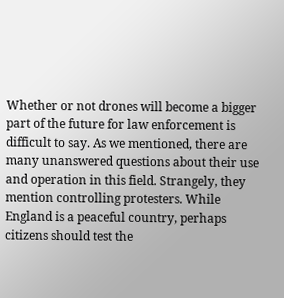Whether or not drones will become a bigger part of the future for law enforcement is difficult to say. As we mentioned, there are many unanswered questions about their use and operation in this field. Strangely, they mention controlling protesters. While England is a peaceful country, perhaps citizens should test the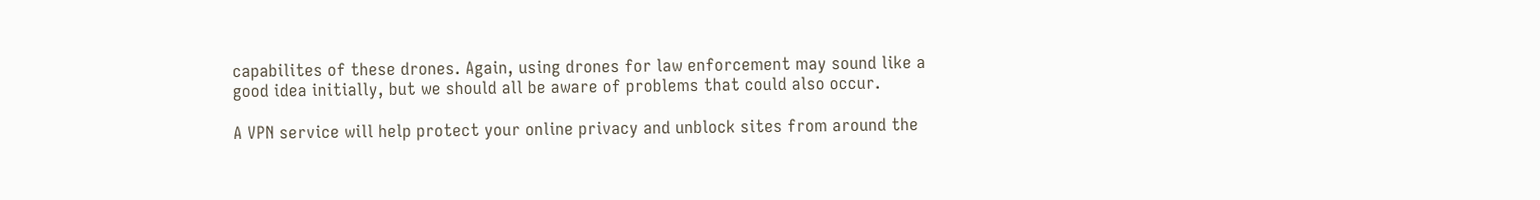capabilites of these drones. Again, using drones for law enforcement may sound like a good idea initially, but we should all be aware of problems that could also occur.

A VPN service will help protect your online privacy and unblock sites from around the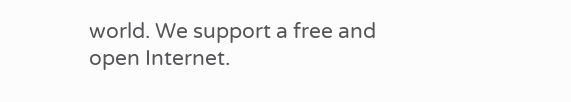world. We support a free and open Internet.